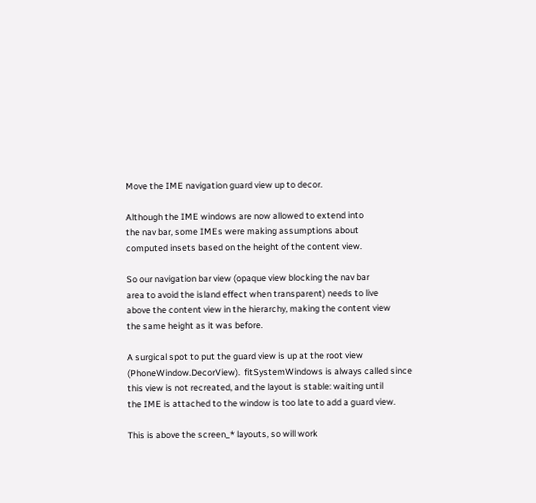Move the IME navigation guard view up to decor.

Although the IME windows are now allowed to extend into
the nav bar, some IMEs were making assumptions about
computed insets based on the height of the content view.

So our navigation bar view (opaque view blocking the nav bar
area to avoid the island effect when transparent) needs to live
above the content view in the hierarchy, making the content view
the same height as it was before.

A surgical spot to put the guard view is up at the root view
(PhoneWindow.DecorView).  fitSystemWindows is always called since
this view is not recreated, and the layout is stable: waiting until
the IME is attached to the window is too late to add a guard view.

This is above the screen_* layouts, so will work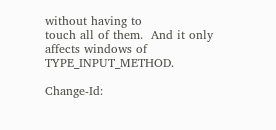without having to
touch all of them.  And it only affects windows of TYPE_INPUT_METHOD.

Change-Id: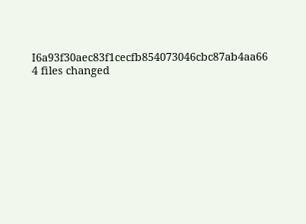I6a93f30aec83f1cecfb854073046cbc87ab4aa66
4 files changed